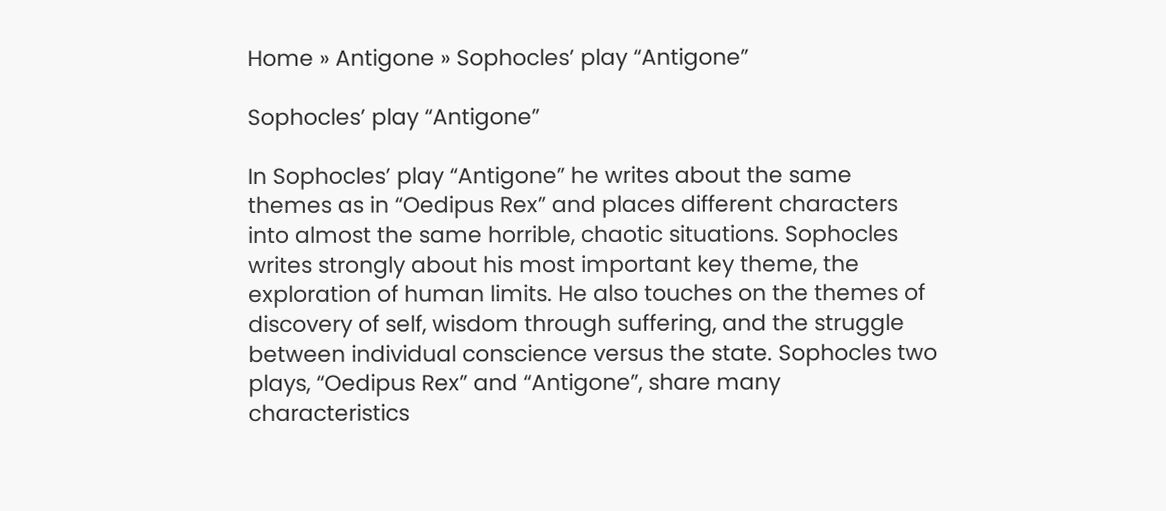Home » Antigone » Sophocles’ play “Antigone”

Sophocles’ play “Antigone”

In Sophocles’ play “Antigone” he writes about the same themes as in “Oedipus Rex” and places different characters into almost the same horrible, chaotic situations. Sophocles writes strongly about his most important key theme, the exploration of human limits. He also touches on the themes of discovery of self, wisdom through suffering, and the struggle between individual conscience versus the state. Sophocles two plays, “Oedipus Rex” and “Antigone”, share many characteristics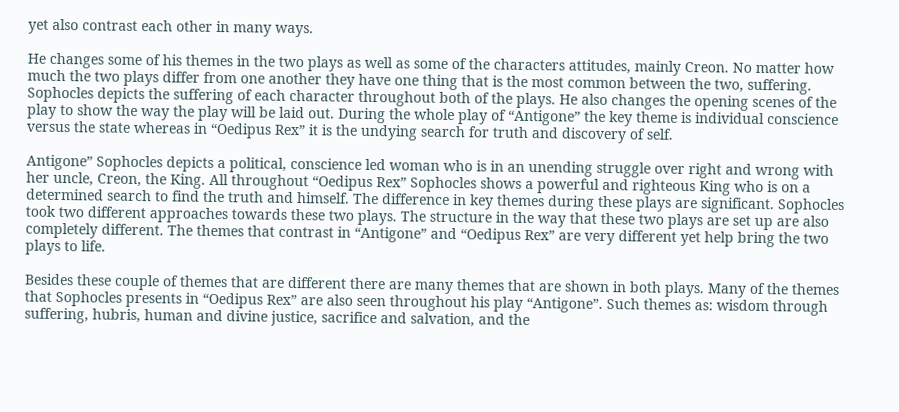yet also contrast each other in many ways.

He changes some of his themes in the two plays as well as some of the characters attitudes, mainly Creon. No matter how much the two plays differ from one another they have one thing that is the most common between the two, suffering. Sophocles depicts the suffering of each character throughout both of the plays. He also changes the opening scenes of the play to show the way the play will be laid out. During the whole play of “Antigone” the key theme is individual conscience versus the state whereas in “Oedipus Rex” it is the undying search for truth and discovery of self.

Antigone” Sophocles depicts a political, conscience led woman who is in an unending struggle over right and wrong with her uncle, Creon, the King. All throughout “Oedipus Rex” Sophocles shows a powerful and righteous King who is on a determined search to find the truth and himself. The difference in key themes during these plays are significant. Sophocles took two different approaches towards these two plays. The structure in the way that these two plays are set up are also completely different. The themes that contrast in “Antigone” and “Oedipus Rex” are very different yet help bring the two plays to life.

Besides these couple of themes that are different there are many themes that are shown in both plays. Many of the themes that Sophocles presents in “Oedipus Rex” are also seen throughout his play “Antigone”. Such themes as: wisdom through suffering, hubris, human and divine justice, sacrifice and salvation, and the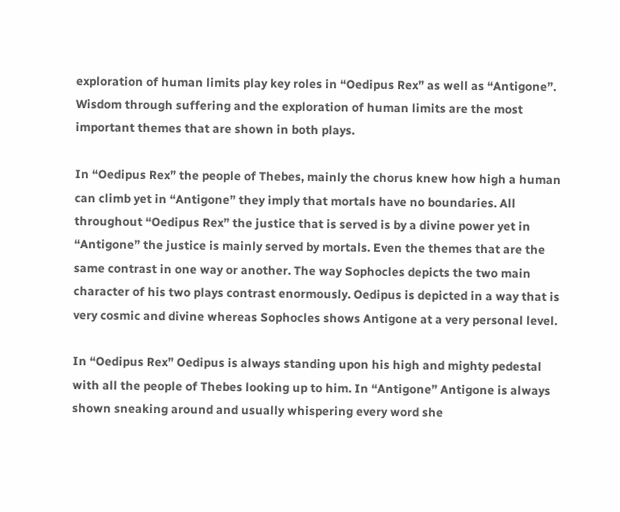exploration of human limits play key roles in “Oedipus Rex” as well as “Antigone”. Wisdom through suffering and the exploration of human limits are the most important themes that are shown in both plays.

In “Oedipus Rex” the people of Thebes, mainly the chorus knew how high a human can climb yet in “Antigone” they imply that mortals have no boundaries. All throughout “Oedipus Rex” the justice that is served is by a divine power yet in “Antigone” the justice is mainly served by mortals. Even the themes that are the same contrast in one way or another. The way Sophocles depicts the two main character of his two plays contrast enormously. Oedipus is depicted in a way that is very cosmic and divine whereas Sophocles shows Antigone at a very personal level.

In “Oedipus Rex” Oedipus is always standing upon his high and mighty pedestal with all the people of Thebes looking up to him. In “Antigone” Antigone is always shown sneaking around and usually whispering every word she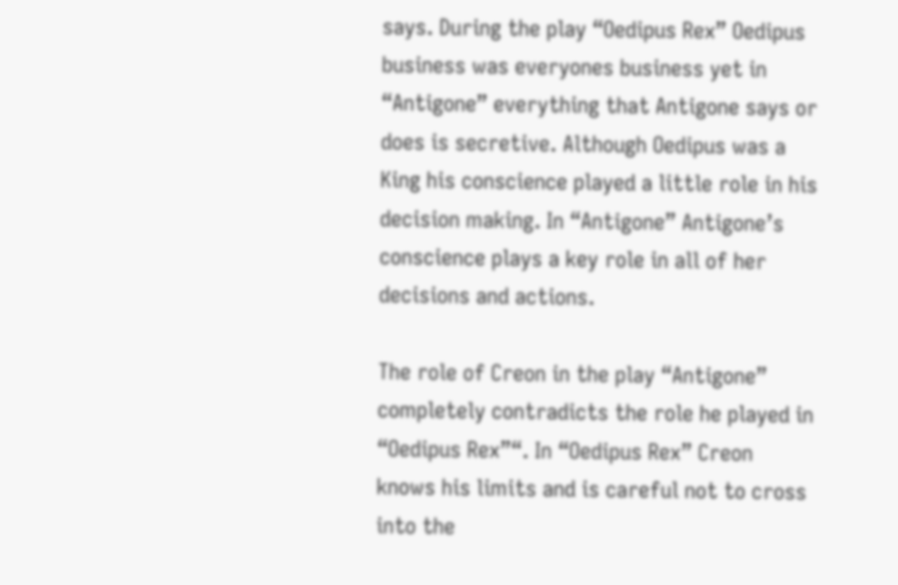says. During the play “Oedipus Rex” Oedipus business was everyones business yet in “Antigone” everything that Antigone says or does is secretive. Although Oedipus was a King his conscience played a little role in his decision making. In “Antigone” Antigone’s conscience plays a key role in all of her decisions and actions.

The role of Creon in the play “Antigone” completely contradicts the role he played in “Oedipus Rex”“. In “Oedipus Rex” Creon knows his limits and is careful not to cross into the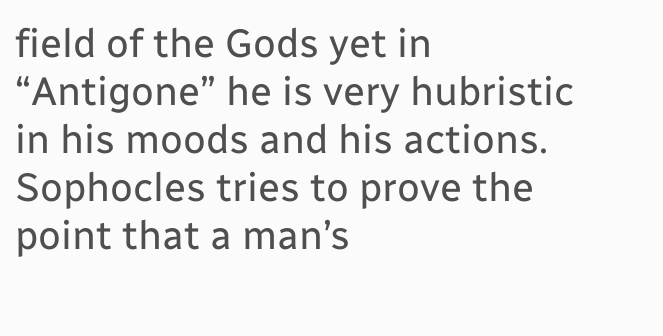field of the Gods yet in “Antigone” he is very hubristic in his moods and his actions. Sophocles tries to prove the point that a man’s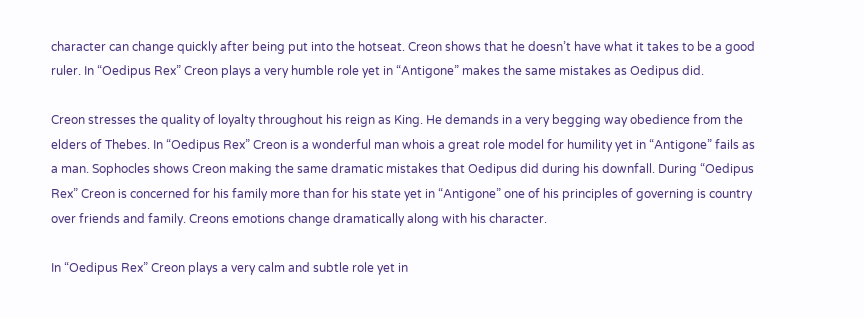character can change quickly after being put into the hotseat. Creon shows that he doesn’t have what it takes to be a good ruler. In “Oedipus Rex” Creon plays a very humble role yet in “Antigone” makes the same mistakes as Oedipus did.

Creon stresses the quality of loyalty throughout his reign as King. He demands in a very begging way obedience from the elders of Thebes. In “Oedipus Rex” Creon is a wonderful man whois a great role model for humility yet in “Antigone” fails as a man. Sophocles shows Creon making the same dramatic mistakes that Oedipus did during his downfall. During “Oedipus Rex” Creon is concerned for his family more than for his state yet in “Antigone” one of his principles of governing is country over friends and family. Creons emotions change dramatically along with his character.

In “Oedipus Rex” Creon plays a very calm and subtle role yet in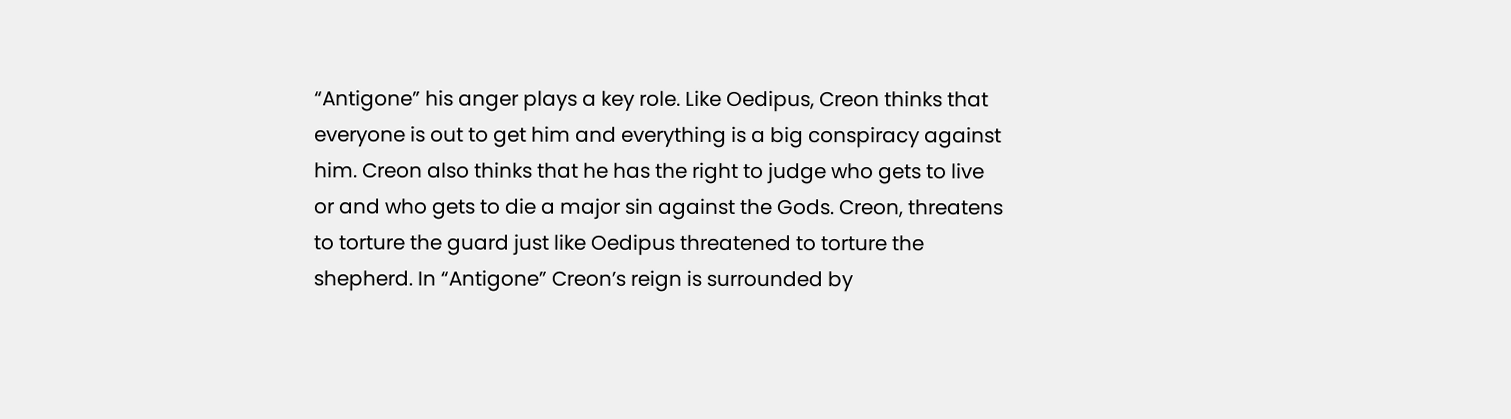“Antigone” his anger plays a key role. Like Oedipus, Creon thinks that everyone is out to get him and everything is a big conspiracy against him. Creon also thinks that he has the right to judge who gets to live or and who gets to die a major sin against the Gods. Creon, threatens to torture the guard just like Oedipus threatened to torture the shepherd. In “Antigone” Creon’s reign is surrounded by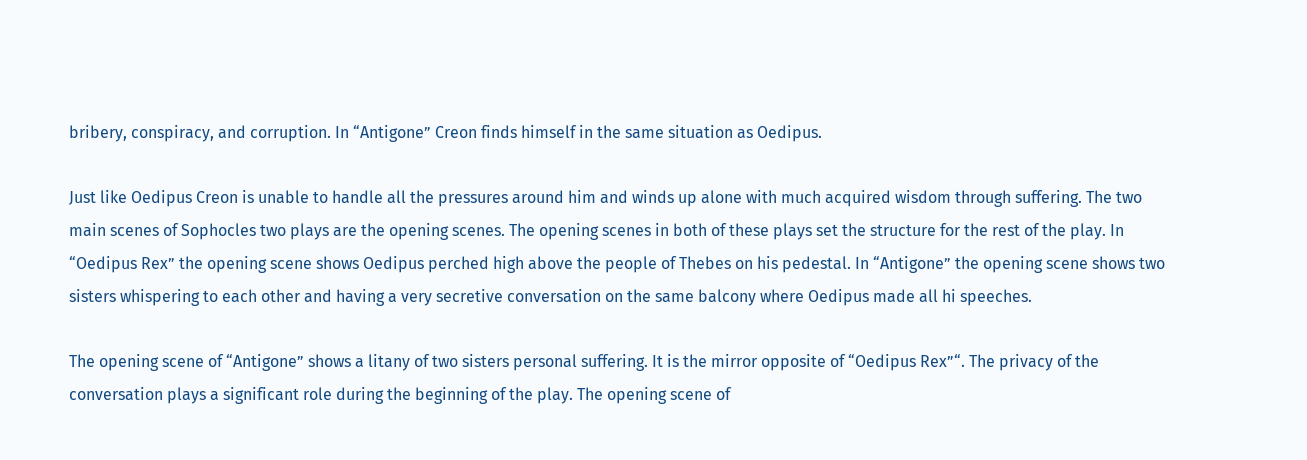bribery, conspiracy, and corruption. In “Antigone” Creon finds himself in the same situation as Oedipus.

Just like Oedipus Creon is unable to handle all the pressures around him and winds up alone with much acquired wisdom through suffering. The two main scenes of Sophocles two plays are the opening scenes. The opening scenes in both of these plays set the structure for the rest of the play. In “Oedipus Rex” the opening scene shows Oedipus perched high above the people of Thebes on his pedestal. In “Antigone” the opening scene shows two sisters whispering to each other and having a very secretive conversation on the same balcony where Oedipus made all hi speeches.

The opening scene of “Antigone” shows a litany of two sisters personal suffering. It is the mirror opposite of “Oedipus Rex”“. The privacy of the conversation plays a significant role during the beginning of the play. The opening scene of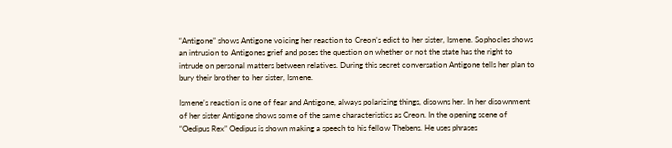“Antigone” shows Antigone voicing her reaction to Creon’s edict to her sister, Ismene. Sophocles shows an intrusion to Antigones grief and poses the question on whether or not the state has the right to intrude on personal matters between relatives. During this secret conversation Antigone tells her plan to bury their brother to her sister, Ismene.

Ismene’s reaction is one of fear and Antigone, always polarizing things, disowns her. In her disownment of her sister Antigone shows some of the same characteristics as Creon. In the opening scene of “Oedipus Rex” Oedipus is shown making a speech to his fellow Thebens. He uses phrases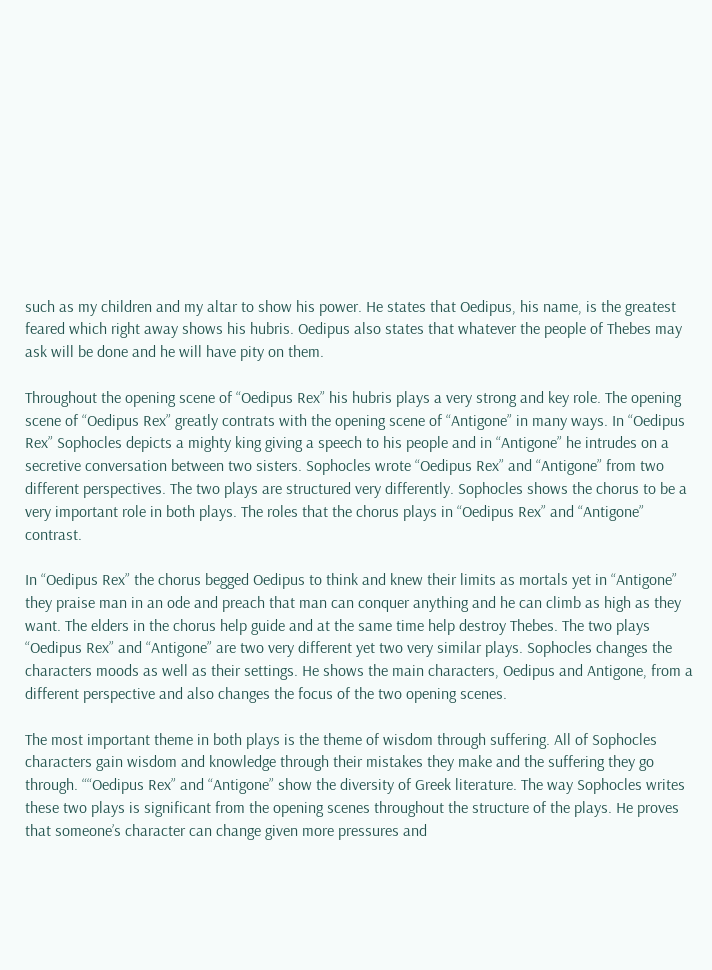such as my children and my altar to show his power. He states that Oedipus, his name, is the greatest feared which right away shows his hubris. Oedipus also states that whatever the people of Thebes may ask will be done and he will have pity on them.

Throughout the opening scene of “Oedipus Rex” his hubris plays a very strong and key role. The opening scene of “Oedipus Rex” greatly contrats with the opening scene of “Antigone” in many ways. In “Oedipus Rex” Sophocles depicts a mighty king giving a speech to his people and in “Antigone” he intrudes on a secretive conversation between two sisters. Sophocles wrote “Oedipus Rex” and “Antigone” from two different perspectives. The two plays are structured very differently. Sophocles shows the chorus to be a very important role in both plays. The roles that the chorus plays in “Oedipus Rex” and “Antigone” contrast.

In “Oedipus Rex” the chorus begged Oedipus to think and knew their limits as mortals yet in “Antigone” they praise man in an ode and preach that man can conquer anything and he can climb as high as they want. The elders in the chorus help guide and at the same time help destroy Thebes. The two plays “Oedipus Rex” and “Antigone” are two very different yet two very similar plays. Sophocles changes the characters moods as well as their settings. He shows the main characters, Oedipus and Antigone, from a different perspective and also changes the focus of the two opening scenes.

The most important theme in both plays is the theme of wisdom through suffering. All of Sophocles characters gain wisdom and knowledge through their mistakes they make and the suffering they go through. ““Oedipus Rex” and “Antigone” show the diversity of Greek literature. The way Sophocles writes these two plays is significant from the opening scenes throughout the structure of the plays. He proves that someone’s character can change given more pressures and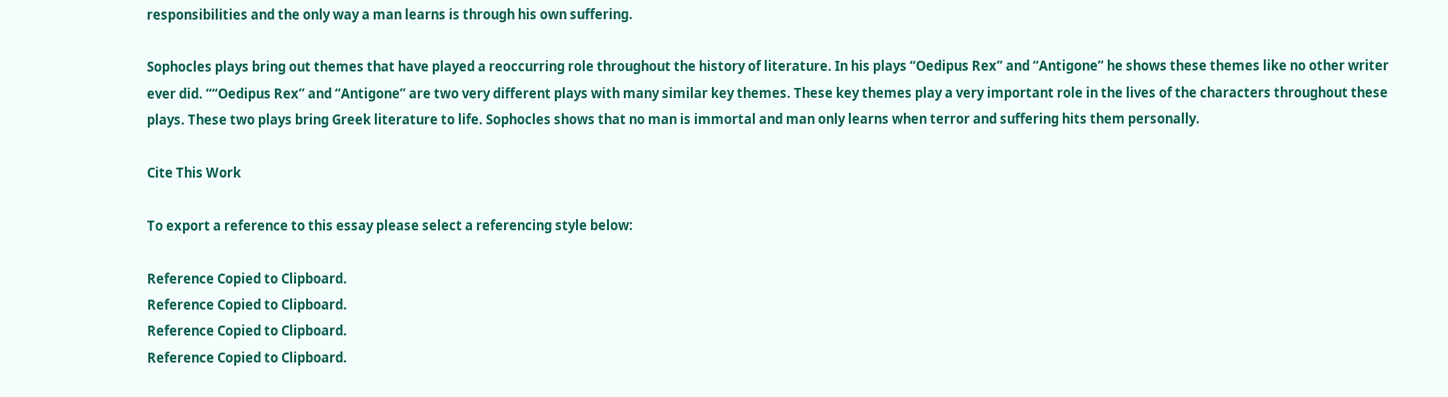responsibilities and the only way a man learns is through his own suffering.

Sophocles plays bring out themes that have played a reoccurring role throughout the history of literature. In his plays “Oedipus Rex” and “Antigone” he shows these themes like no other writer ever did. ““Oedipus Rex” and “Antigone” are two very different plays with many similar key themes. These key themes play a very important role in the lives of the characters throughout these plays. These two plays bring Greek literature to life. Sophocles shows that no man is immortal and man only learns when terror and suffering hits them personally.

Cite This Work

To export a reference to this essay please select a referencing style below:

Reference Copied to Clipboard.
Reference Copied to Clipboard.
Reference Copied to Clipboard.
Reference Copied to Clipboard.